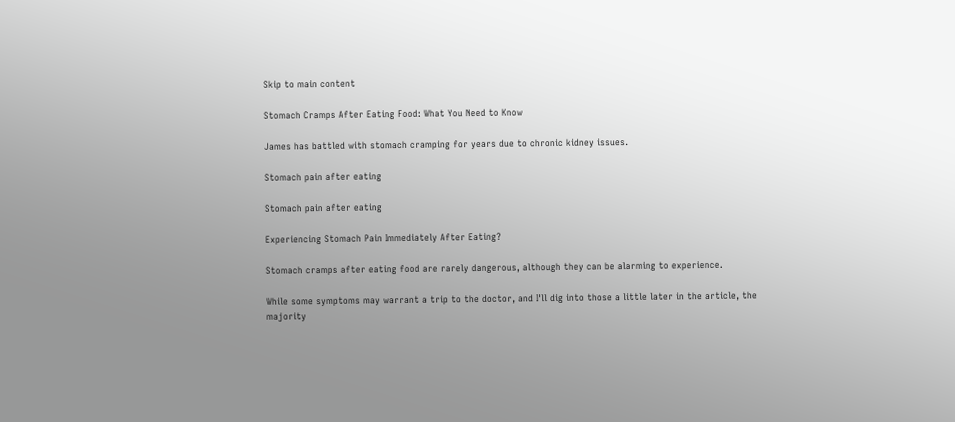Skip to main content

Stomach Cramps After Eating Food: What You Need to Know

James has battled with stomach cramping for years due to chronic kidney issues.

Stomach pain after eating

Stomach pain after eating

Experiencing Stomach Pain Immediately After Eating?

Stomach cramps after eating food are rarely dangerous, although they can be alarming to experience.

While some symptoms may warrant a trip to the doctor, and I'll dig into those a little later in the article, the majority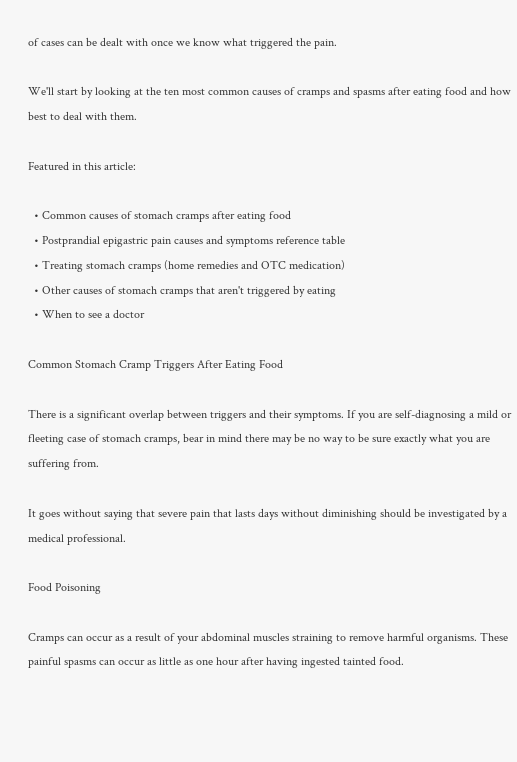of cases can be dealt with once we know what triggered the pain.

We'll start by looking at the ten most common causes of cramps and spasms after eating food and how best to deal with them.

Featured in this article:

  • Common causes of stomach cramps after eating food
  • Postprandial epigastric pain causes and symptoms reference table
  • Treating stomach cramps (home remedies and OTC medication)
  • Other causes of stomach cramps that aren't triggered by eating
  • When to see a doctor

Common Stomach Cramp Triggers After Eating Food

There is a significant overlap between triggers and their symptoms. If you are self-diagnosing a mild or fleeting case of stomach cramps, bear in mind there may be no way to be sure exactly what you are suffering from.

It goes without saying that severe pain that lasts days without diminishing should be investigated by a medical professional.

Food Poisoning

Cramps can occur as a result of your abdominal muscles straining to remove harmful organisms. These painful spasms can occur as little as one hour after having ingested tainted food.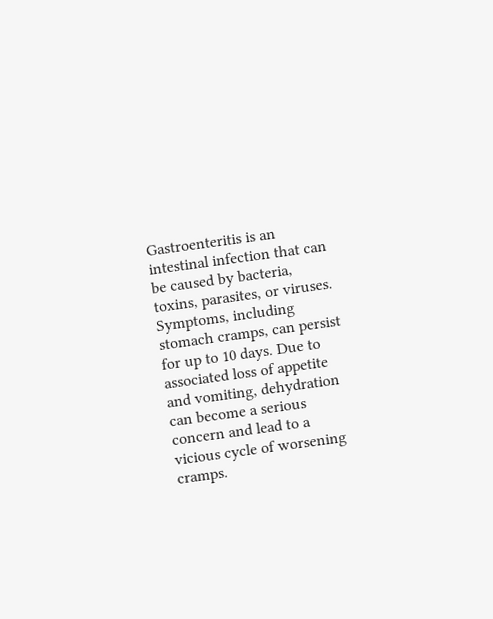Gastroenteritis is an intestinal infection that can be caused by bacteria, toxins, parasites, or viruses. Symptoms, including stomach cramps, can persist for up to 10 days. Due to associated loss of appetite and vomiting, dehydration can become a serious concern and lead to a vicious cycle of worsening cramps.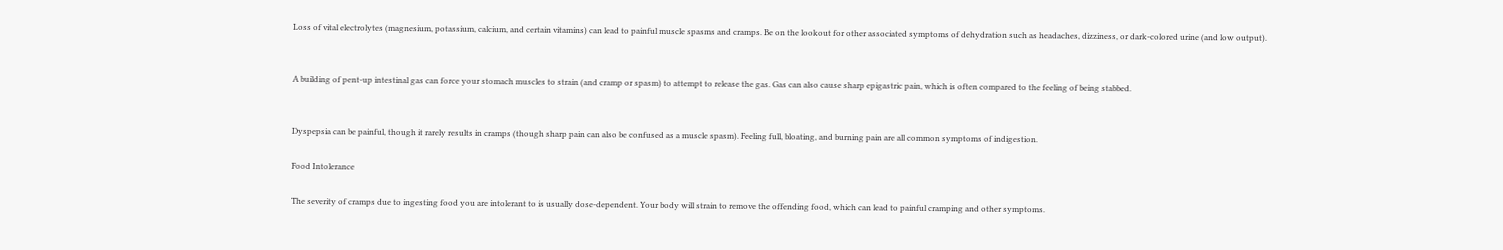Loss of vital electrolytes (magnesium, potassium, calcium, and certain vitamins) can lead to painful muscle spasms and cramps. Be on the lookout for other associated symptoms of dehydration such as headaches, dizziness, or dark-colored urine (and low output).


A building of pent-up intestinal gas can force your stomach muscles to strain (and cramp or spasm) to attempt to release the gas. Gas can also cause sharp epigastric pain, which is often compared to the feeling of being stabbed.


Dyspepsia can be painful, though it rarely results in cramps (though sharp pain can also be confused as a muscle spasm). Feeling full, bloating, and burning pain are all common symptoms of indigestion.

Food Intolerance

The severity of cramps due to ingesting food you are intolerant to is usually dose-dependent. Your body will strain to remove the offending food, which can lead to painful cramping and other symptoms.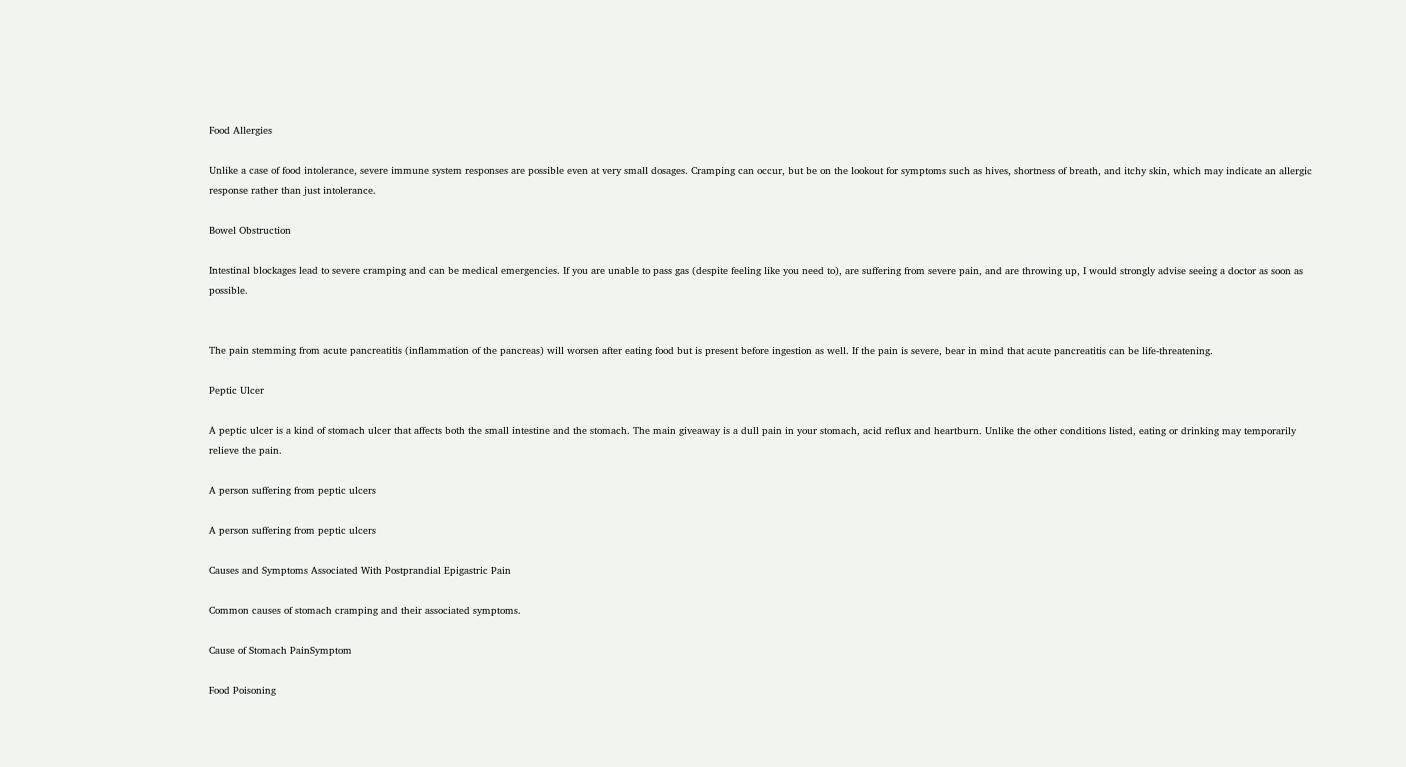Food Allergies

Unlike a case of food intolerance, severe immune system responses are possible even at very small dosages. Cramping can occur, but be on the lookout for symptoms such as hives, shortness of breath, and itchy skin, which may indicate an allergic response rather than just intolerance.

Bowel Obstruction

Intestinal blockages lead to severe cramping and can be medical emergencies. If you are unable to pass gas (despite feeling like you need to), are suffering from severe pain, and are throwing up, I would strongly advise seeing a doctor as soon as possible.


The pain stemming from acute pancreatitis (inflammation of the pancreas) will worsen after eating food but is present before ingestion as well. If the pain is severe, bear in mind that acute pancreatitis can be life-threatening.

Peptic Ulcer

A peptic ulcer is a kind of stomach ulcer that affects both the small intestine and the stomach. The main giveaway is a dull pain in your stomach, acid reflux and heartburn. Unlike the other conditions listed, eating or drinking may temporarily relieve the pain.

A person suffering from peptic ulcers

A person suffering from peptic ulcers

Causes and Symptoms Associated With Postprandial Epigastric Pain

Common causes of stomach cramping and their associated symptoms.

Cause of Stomach PainSymptom

Food Poisoning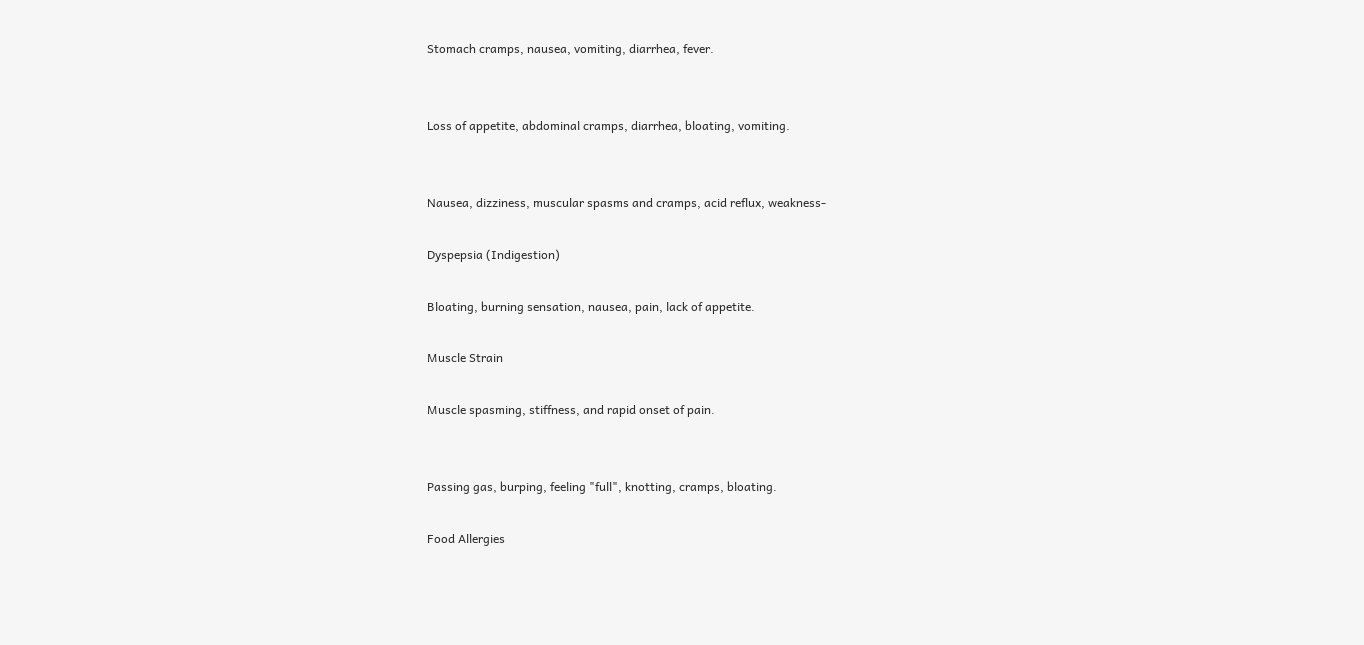Stomach cramps, nausea, vomiting, diarrhea, fever.


Loss of appetite, abdominal cramps, diarrhea, bloating, vomiting.


Nausea, dizziness, muscular spasms and cramps, acid reflux, weakness-

Dyspepsia (Indigestion)

Bloating, burning sensation, nausea, pain, lack of appetite.

Muscle Strain

Muscle spasming, stiffness, and rapid onset of pain.


Passing gas, burping, feeling "full", knotting, cramps, bloating.

Food Allergies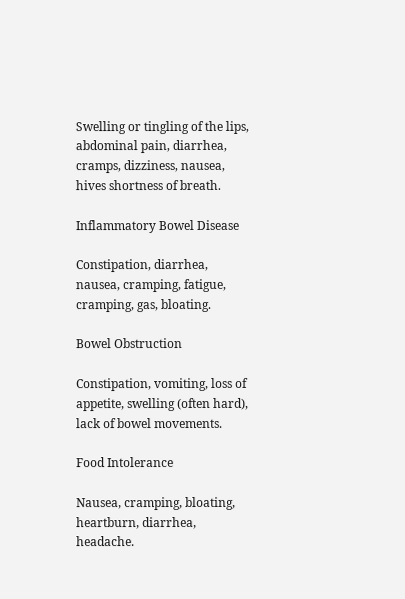Swelling or tingling of the lips, abdominal pain, diarrhea, cramps, dizziness, nausea, hives shortness of breath.

Inflammatory Bowel Disease

Constipation, diarrhea, nausea, cramping, fatigue, cramping, gas, bloating.

Bowel Obstruction

Constipation, vomiting, loss of appetite, swelling (often hard), lack of bowel movements.

Food Intolerance

Nausea, cramping, bloating, heartburn, diarrhea, headache.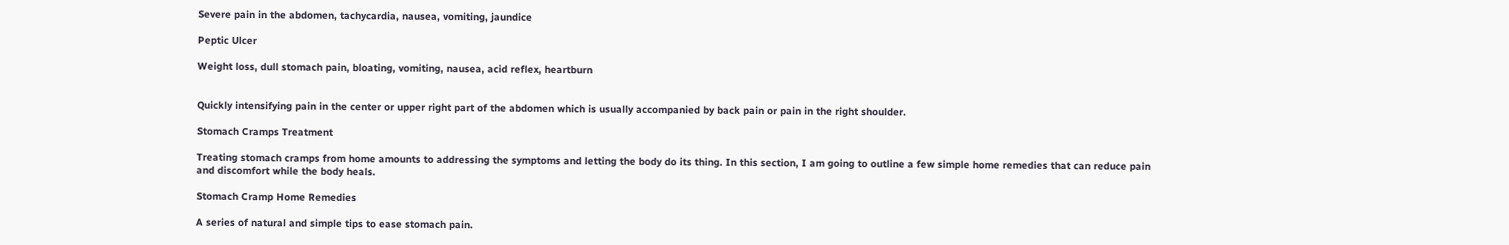Severe pain in the abdomen, tachycardia, nausea, vomiting, jaundice

Peptic Ulcer

Weight loss, dull stomach pain, bloating, vomiting, nausea, acid reflex, heartburn


Quickly intensifying pain in the center or upper right part of the abdomen which is usually accompanied by back pain or pain in the right shoulder.

Stomach Cramps Treatment

Treating stomach cramps from home amounts to addressing the symptoms and letting the body do its thing. In this section, I am going to outline a few simple home remedies that can reduce pain and discomfort while the body heals.

Stomach Cramp Home Remedies

A series of natural and simple tips to ease stomach pain.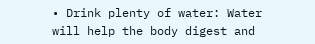• Drink plenty of water: Water will help the body digest and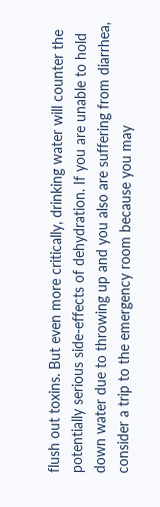flush out toxins. But even more critically, drinking water will counter the potentially serious side-effects of dehydration. If you are unable to hold down water due to throwing up and you also are suffering from diarrhea, consider a trip to the emergency room because you may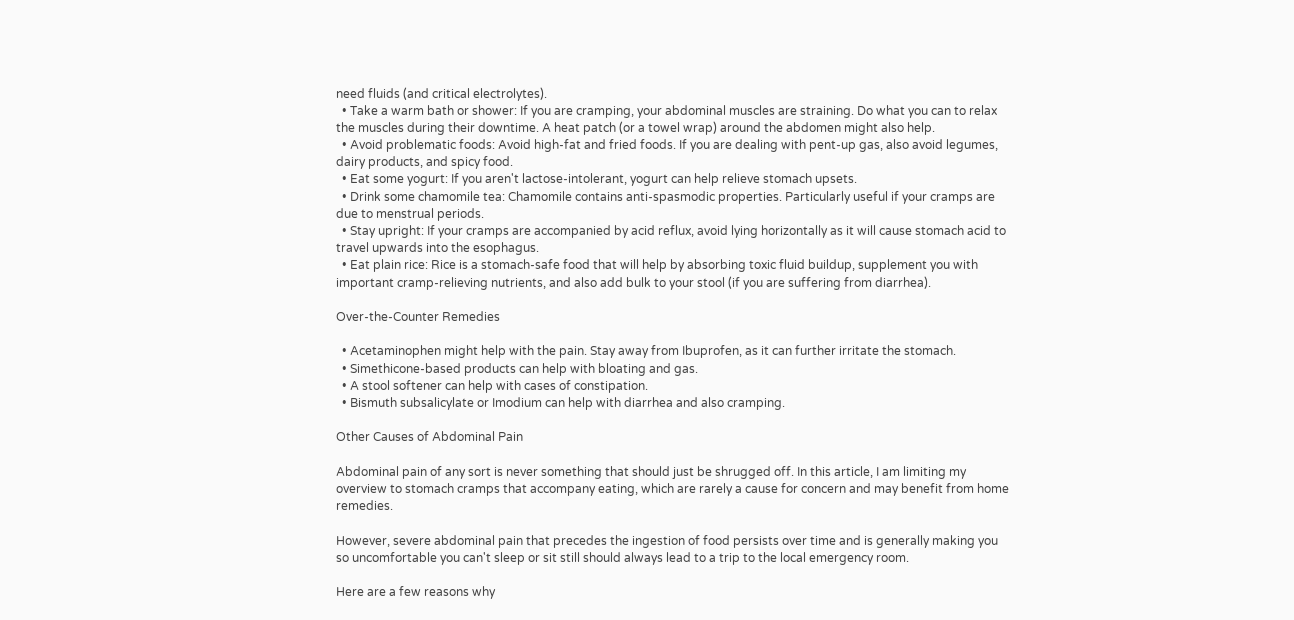need fluids (and critical electrolytes).
  • Take a warm bath or shower: If you are cramping, your abdominal muscles are straining. Do what you can to relax the muscles during their downtime. A heat patch (or a towel wrap) around the abdomen might also help.
  • Avoid problematic foods: Avoid high-fat and fried foods. If you are dealing with pent-up gas, also avoid legumes, dairy products, and spicy food.
  • Eat some yogurt: If you aren't lactose-intolerant, yogurt can help relieve stomach upsets.
  • Drink some chamomile tea: Chamomile contains anti-spasmodic properties. Particularly useful if your cramps are due to menstrual periods.
  • Stay upright: If your cramps are accompanied by acid reflux, avoid lying horizontally as it will cause stomach acid to travel upwards into the esophagus.
  • Eat plain rice: Rice is a stomach-safe food that will help by absorbing toxic fluid buildup, supplement you with important cramp-relieving nutrients, and also add bulk to your stool (if you are suffering from diarrhea).

Over-the-Counter Remedies

  • Acetaminophen might help with the pain. Stay away from Ibuprofen, as it can further irritate the stomach.
  • Simethicone-based products can help with bloating and gas.
  • A stool softener can help with cases of constipation.
  • Bismuth subsalicylate or Imodium can help with diarrhea and also cramping.

Other Causes of Abdominal Pain

Abdominal pain of any sort is never something that should just be shrugged off. In this article, I am limiting my overview to stomach cramps that accompany eating, which are rarely a cause for concern and may benefit from home remedies.

However, severe abdominal pain that precedes the ingestion of food persists over time and is generally making you so uncomfortable you can't sleep or sit still should always lead to a trip to the local emergency room.

Here are a few reasons why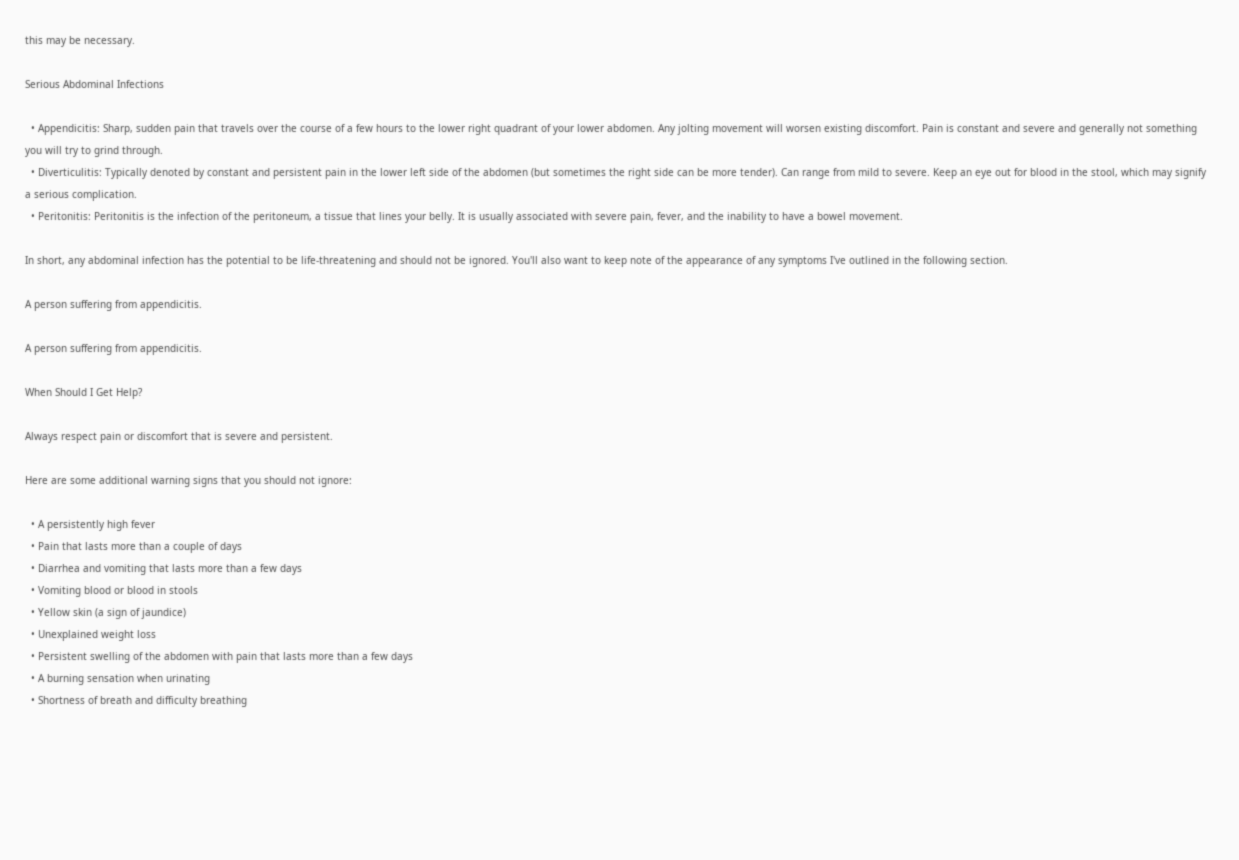this may be necessary.

Serious Abdominal Infections

  • Appendicitis: Sharp, sudden pain that travels over the course of a few hours to the lower right quadrant of your lower abdomen. Any jolting movement will worsen existing discomfort. Pain is constant and severe and generally not something you will try to grind through.
  • Diverticulitis: Typically denoted by constant and persistent pain in the lower left side of the abdomen (but sometimes the right side can be more tender). Can range from mild to severe. Keep an eye out for blood in the stool, which may signify a serious complication.
  • Peritonitis: Peritonitis is the infection of the peritoneum, a tissue that lines your belly. It is usually associated with severe pain, fever, and the inability to have a bowel movement.

In short, any abdominal infection has the potential to be life-threatening and should not be ignored. You'll also want to keep note of the appearance of any symptoms I've outlined in the following section.

A person suffering from appendicitis.

A person suffering from appendicitis.

When Should I Get Help?

Always respect pain or discomfort that is severe and persistent.

Here are some additional warning signs that you should not ignore:

  • A persistently high fever
  • Pain that lasts more than a couple of days
  • Diarrhea and vomiting that lasts more than a few days
  • Vomiting blood or blood in stools
  • Yellow skin (a sign of jaundice)
  • Unexplained weight loss
  • Persistent swelling of the abdomen with pain that lasts more than a few days
  • A burning sensation when urinating
  • Shortness of breath and difficulty breathing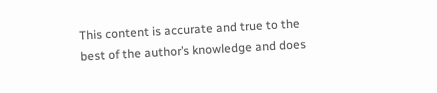This content is accurate and true to the best of the author’s knowledge and does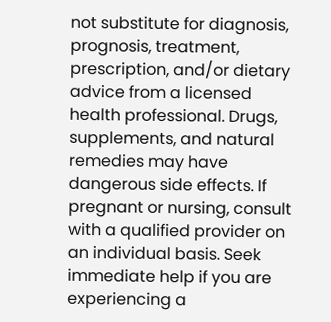not substitute for diagnosis, prognosis, treatment, prescription, and/or dietary advice from a licensed health professional. Drugs, supplements, and natural remedies may have dangerous side effects. If pregnant or nursing, consult with a qualified provider on an individual basis. Seek immediate help if you are experiencing a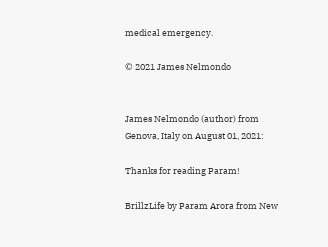medical emergency.

© 2021 James Nelmondo


James Nelmondo (author) from Genova, Italy on August 01, 2021:

Thanks for reading Param!

BrillzLife by Param Arora from New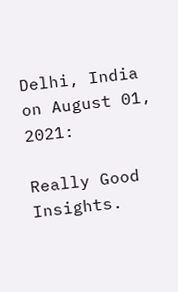Delhi, India on August 01, 2021:

Really Good Insights.